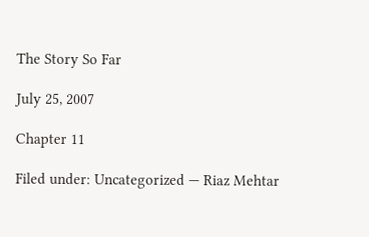The Story So Far

July 25, 2007

Chapter 11

Filed under: Uncategorized — Riaz Mehtar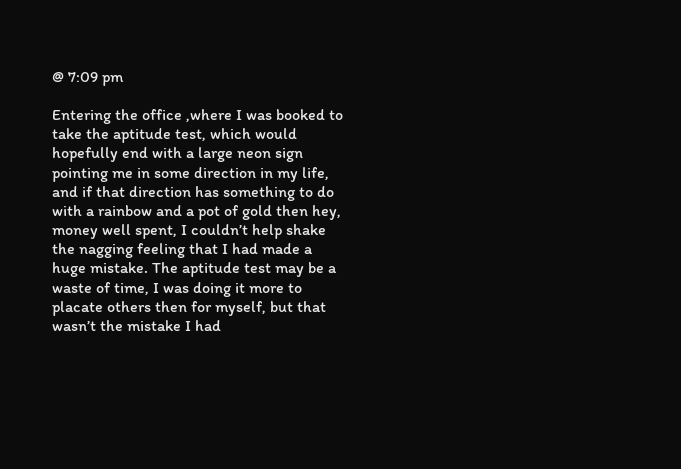@ 7:09 pm

Entering the office ,where I was booked to take the aptitude test, which would hopefully end with a large neon sign pointing me in some direction in my life, and if that direction has something to do with a rainbow and a pot of gold then hey, money well spent, I couldn’t help shake the nagging feeling that I had made a huge mistake. The aptitude test may be a waste of time, I was doing it more to placate others then for myself, but that wasn’t the mistake I had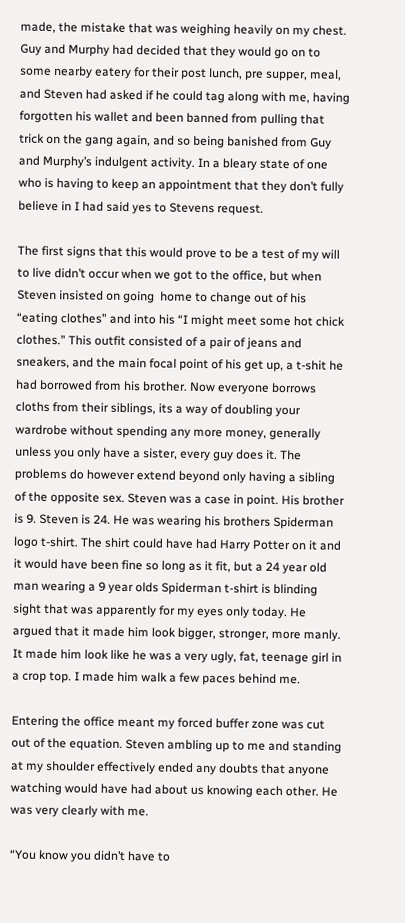made, the mistake that was weighing heavily on my chest. Guy and Murphy had decided that they would go on to some nearby eatery for their post lunch, pre supper, meal, and Steven had asked if he could tag along with me, having forgotten his wallet and been banned from pulling that trick on the gang again, and so being banished from Guy and Murphy’s indulgent activity. In a bleary state of one who is having to keep an appointment that they don’t fully believe in I had said yes to Stevens request.

The first signs that this would prove to be a test of my will to live didn’t occur when we got to the office, but when Steven insisted on going  home to change out of his “eating clothes” and into his “I might meet some hot chick clothes.” This outfit consisted of a pair of jeans and sneakers, and the main focal point of his get up, a t-shit he had borrowed from his brother. Now everyone borrows cloths from their siblings, its a way of doubling your wardrobe without spending any more money, generally unless you only have a sister, every guy does it. The problems do however extend beyond only having a sibling of the opposite sex. Steven was a case in point. His brother is 9. Steven is 24. He was wearing his brothers Spiderman logo t-shirt. The shirt could have had Harry Potter on it and it would have been fine so long as it fit, but a 24 year old man wearing a 9 year olds Spiderman t-shirt is blinding sight that was apparently for my eyes only today. He argued that it made him look bigger, stronger, more manly. It made him look like he was a very ugly, fat, teenage girl in a crop top. I made him walk a few paces behind me.

Entering the office meant my forced buffer zone was cut out of the equation. Steven ambling up to me and standing at my shoulder effectively ended any doubts that anyone watching would have had about us knowing each other. He was very clearly with me.

“You know you didn’t have to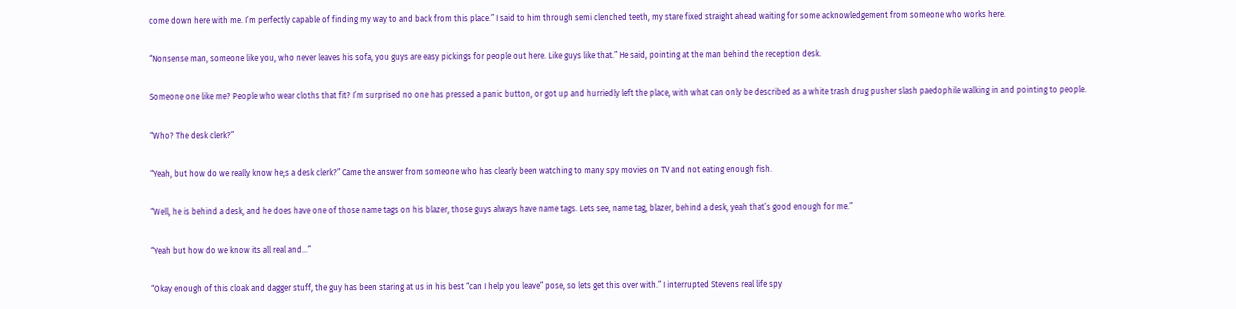come down here with me. I’m perfectly capable of finding my way to and back from this place.” I said to him through semi clenched teeth, my stare fixed straight ahead waiting for some acknowledgement from someone who works here.

“Nonsense man, someone like you, who never leaves his sofa, you guys are easy pickings for people out here. Like guys like that.” He said, pointing at the man behind the reception desk.

Someone one like me? People who wear cloths that fit? I’m surprised no one has pressed a panic button, or got up and hurriedly left the place, with what can only be described as a white trash drug pusher slash paedophile walking in and pointing to people.

“Who? The desk clerk?”

“Yeah, but how do we really know he;s a desk clerk?” Came the answer from someone who has clearly been watching to many spy movies on TV and not eating enough fish.

“Well, he is behind a desk, and he does have one of those name tags on his blazer, those guys always have name tags. Lets see, name tag, blazer, behind a desk, yeah that’s good enough for me.”

“Yeah but how do we know its all real and…”

“Okay enough of this cloak and dagger stuff, the guy has been staring at us in his best “can I help you leave” pose, so lets get this over with.” I interrupted Stevens real life spy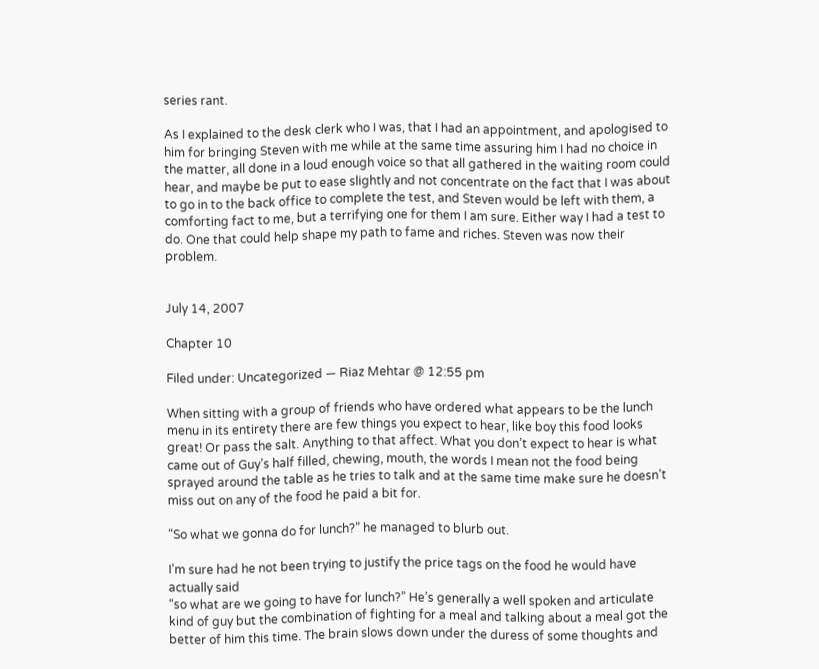series rant.

As I explained to the desk clerk who I was, that I had an appointment, and apologised to him for bringing Steven with me while at the same time assuring him I had no choice in the matter, all done in a loud enough voice so that all gathered in the waiting room could hear, and maybe be put to ease slightly and not concentrate on the fact that I was about to go in to the back office to complete the test, and Steven would be left with them, a comforting fact to me, but a terrifying one for them I am sure. Either way I had a test to do. One that could help shape my path to fame and riches. Steven was now their problem.


July 14, 2007

Chapter 10

Filed under: Uncategorized — Riaz Mehtar @ 12:55 pm

When sitting with a group of friends who have ordered what appears to be the lunch menu in its entirety there are few things you expect to hear, like boy this food looks great! Or pass the salt. Anything to that affect. What you don’t expect to hear is what came out of Guy’s half filled, chewing, mouth, the words I mean not the food being sprayed around the table as he tries to talk and at the same time make sure he doesn’t miss out on any of the food he paid a bit for.

“So what we gonna do for lunch?” he managed to blurb out.

I’m sure had he not been trying to justify the price tags on the food he would have actually said
“so what are we going to have for lunch?” He’s generally a well spoken and articulate kind of guy but the combination of fighting for a meal and talking about a meal got the better of him this time. The brain slows down under the duress of some thoughts and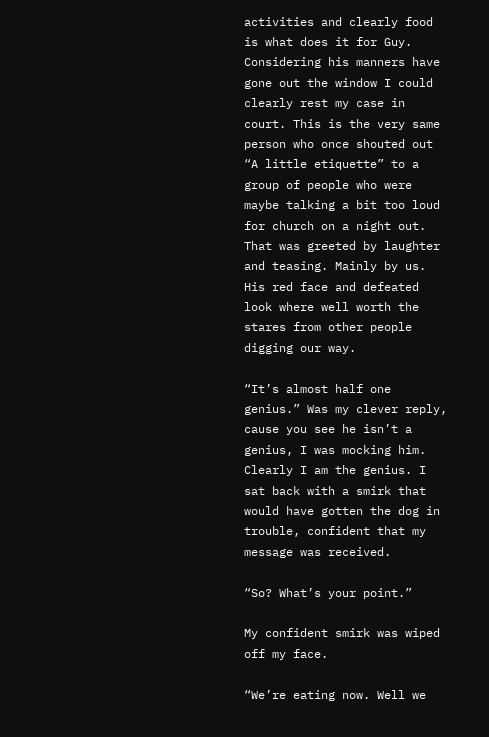activities and clearly food is what does it for Guy. Considering his manners have gone out the window I could clearly rest my case in court. This is the very same person who once shouted out “A little etiquette” to a group of people who were maybe talking a bit too loud for church on a night out. That was greeted by laughter and teasing. Mainly by us. His red face and defeated look where well worth the stares from other people digging our way.

“It’s almost half one genius.” Was my clever reply, cause you see he isn’t a genius, I was mocking him. Clearly I am the genius. I sat back with a smirk that would have gotten the dog in trouble, confident that my message was received.

“So? What’s your point.”

My confident smirk was wiped off my face.

“We’re eating now. Well we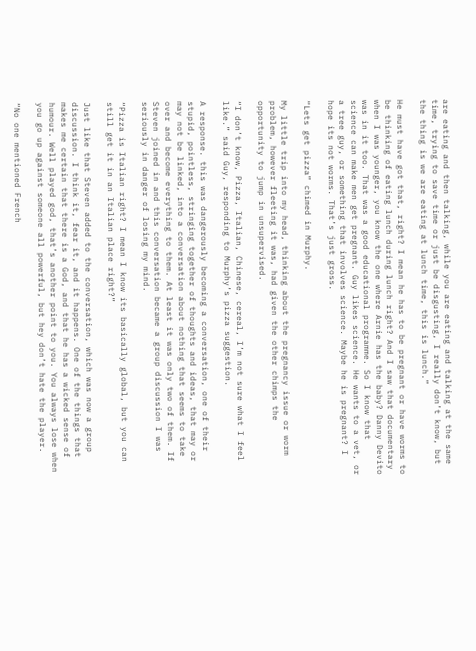are eating and then talking, while you are eating and talking at the same time, trying to save time or just be disgusting, I really don’t know, but the thing is we are eating at lunch time, this is lunch.”

He must have got that, right? I mean he has to be pregnant or have worms to be thinking of eating lunch during lunch right? And I saw that documentary when I was younger, you know the one where Arnie has the baby? Danny Devito was in it too. That was a good educational programme. So I know that science can make men get pregnant. Guy likes science. He wants to a vet, or a tree guy, or something that involves science. Maybe he is pregnant? I hope its not worms. That’s just gross.

“Lets get pizza” chimed in Murphy.

My little trip into my head, thinking about the pregnancy issue or worm problem, however fleeting it was, had given the other chimps the opportunity to jump in unsupervised.

“I don’t know, Pizza, Italian, Chinese, cereal, I’m not sure what I feel like.” said Guy, responding to Murphy’s pizza suggestion.

A response. this was dangerously becoming a conversation, one of their stupid, pointless, stringing together of thoughts and ideas, that may or may not be linked, into a conversation about nothing that seems to take over and become everything to them. At least it was only two of them. If Steven joined in and this conversation became a group discussion I was seriously in danger of losing my mind.

“Pizza is Italian right? I mean I know its basically global, but you can still get it in an Italian place right?”

Just like that Steven added to the conversation, which was now a group discussion. I think it, fear it, and it happens. One of the things that makes me certain that there is a God, and that he has a wicked sense of humour. Well played god, that’s another point to you. You always lose when you go up against someone all powerful, but hey don’t hate the player.

“No one mentioned French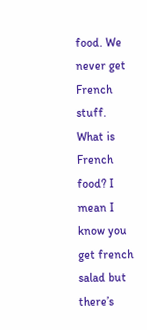food. We never get French stuff. What is French food? I mean I know you get french salad but there’s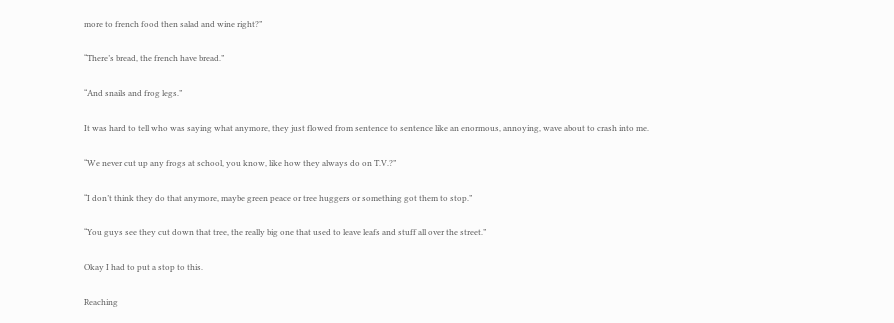more to french food then salad and wine right?”

“There’s bread, the french have bread.”

“And snails and frog legs.”

It was hard to tell who was saying what anymore, they just flowed from sentence to sentence like an enormous, annoying, wave about to crash into me.

“We never cut up any frogs at school, you know, like how they always do on T.V.?”

“I don’t think they do that anymore, maybe green peace or tree huggers or something got them to stop.”

“You guys see they cut down that tree, the really big one that used to leave leafs and stuff all over the street.”

Okay I had to put a stop to this.

Reaching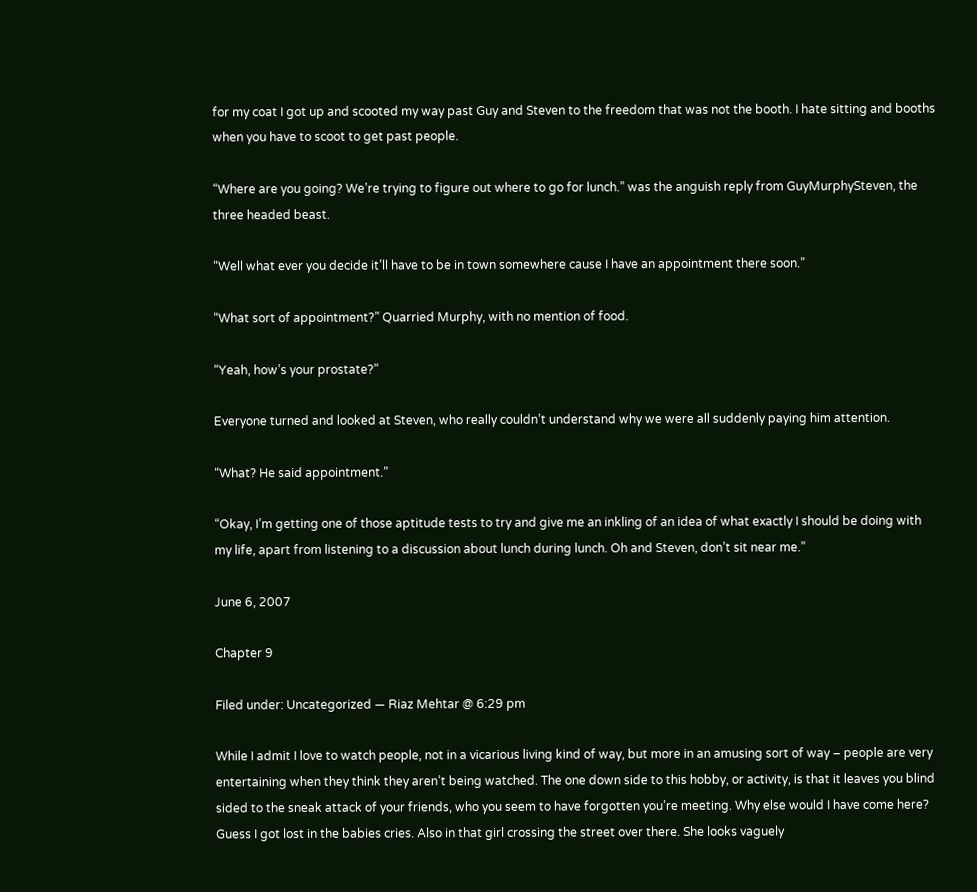for my coat I got up and scooted my way past Guy and Steven to the freedom that was not the booth. I hate sitting and booths when you have to scoot to get past people.

“Where are you going? We’re trying to figure out where to go for lunch.” was the anguish reply from GuyMurphySteven, the three headed beast.

“Well what ever you decide it’ll have to be in town somewhere cause I have an appointment there soon.”

“What sort of appointment?” Quarried Murphy, with no mention of food.

“Yeah, how’s your prostate?”

Everyone turned and looked at Steven, who really couldn’t understand why we were all suddenly paying him attention.

“What? He said appointment.”

“Okay, I’m getting one of those aptitude tests to try and give me an inkling of an idea of what exactly I should be doing with my life, apart from listening to a discussion about lunch during lunch. Oh and Steven, don’t sit near me.”

June 6, 2007

Chapter 9

Filed under: Uncategorized — Riaz Mehtar @ 6:29 pm

While I admit I love to watch people, not in a vicarious living kind of way, but more in an amusing sort of way – people are very entertaining when they think they aren’t being watched. The one down side to this hobby, or activity, is that it leaves you blind sided to the sneak attack of your friends, who you seem to have forgotten you’re meeting. Why else would I have come here? Guess I got lost in the babies cries. Also in that girl crossing the street over there. She looks vaguely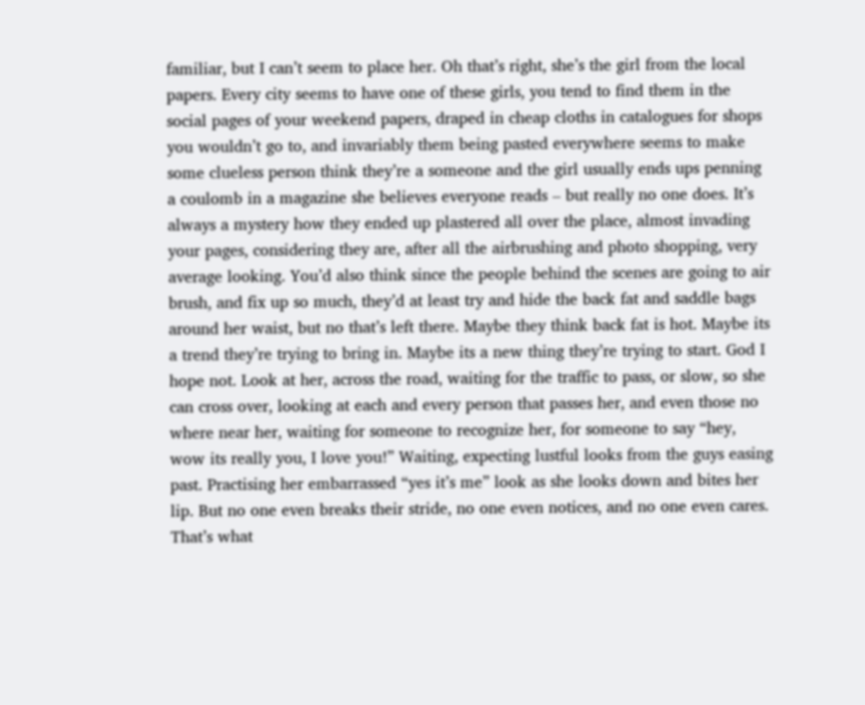familiar, but I can’t seem to place her. Oh that’s right, she’s the girl from the local papers. Every city seems to have one of these girls, you tend to find them in the social pages of your weekend papers, draped in cheap cloths in catalogues for shops you wouldn’t go to, and invariably them being pasted everywhere seems to make some clueless person think they’re a someone and the girl usually ends ups penning a coulomb in a magazine she believes everyone reads – but really no one does. It’s always a mystery how they ended up plastered all over the place, almost invading your pages, considering they are, after all the airbrushing and photo shopping, very average looking. You’d also think since the people behind the scenes are going to air brush, and fix up so much, they’d at least try and hide the back fat and saddle bags around her waist, but no that’s left there. Maybe they think back fat is hot. Maybe its a trend they’re trying to bring in. Maybe its a new thing they’re trying to start. God I hope not. Look at her, across the road, waiting for the traffic to pass, or slow, so she can cross over, looking at each and every person that passes her, and even those no where near her, waiting for someone to recognize her, for someone to say “hey, wow its really you, I love you!” Waiting, expecting lustful looks from the guys easing past. Practising her embarrassed “yes it’s me” look as she looks down and bites her lip. But no one even breaks their stride, no one even notices, and no one even cares. That’s what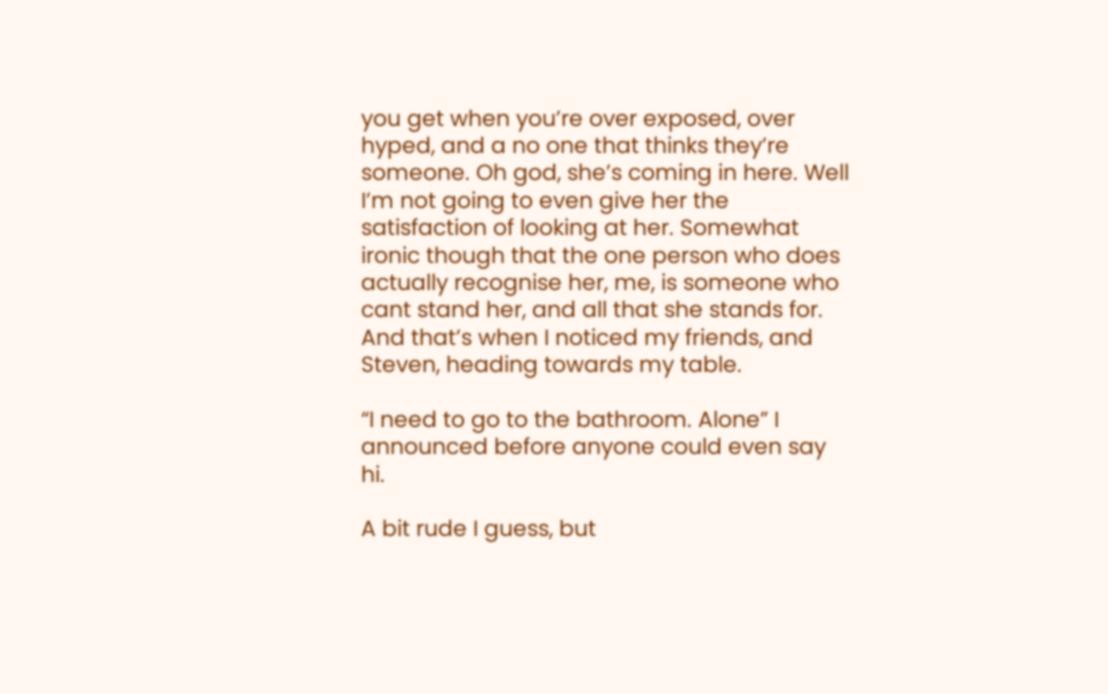you get when you’re over exposed, over hyped, and a no one that thinks they’re someone. Oh god, she’s coming in here. Well I’m not going to even give her the satisfaction of looking at her. Somewhat ironic though that the one person who does actually recognise her, me, is someone who cant stand her, and all that she stands for. And that’s when I noticed my friends, and Steven, heading towards my table.

“I need to go to the bathroom. Alone” I announced before anyone could even say hi.

A bit rude I guess, but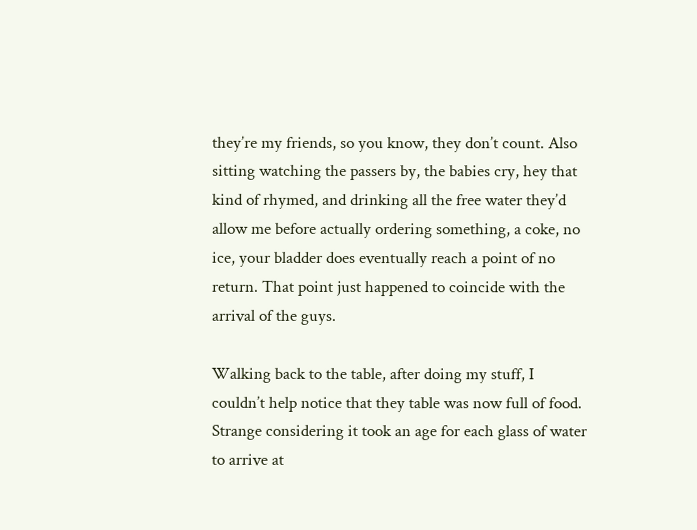they’re my friends, so you know, they don’t count. Also sitting watching the passers by, the babies cry, hey that kind of rhymed, and drinking all the free water they’d allow me before actually ordering something, a coke, no ice, your bladder does eventually reach a point of no return. That point just happened to coincide with the arrival of the guys.

Walking back to the table, after doing my stuff, I couldn’t help notice that they table was now full of food. Strange considering it took an age for each glass of water to arrive at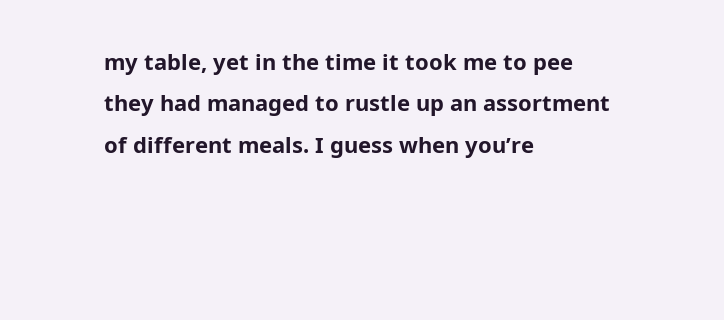my table, yet in the time it took me to pee they had managed to rustle up an assortment of different meals. I guess when you’re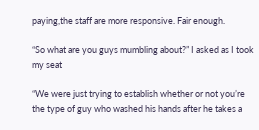paying,the staff are more responsive. Fair enough.

“So what are you guys mumbling about?” I asked as I took my seat

“We were just trying to establish whether or not you’re the type of guy who washed his hands after he takes a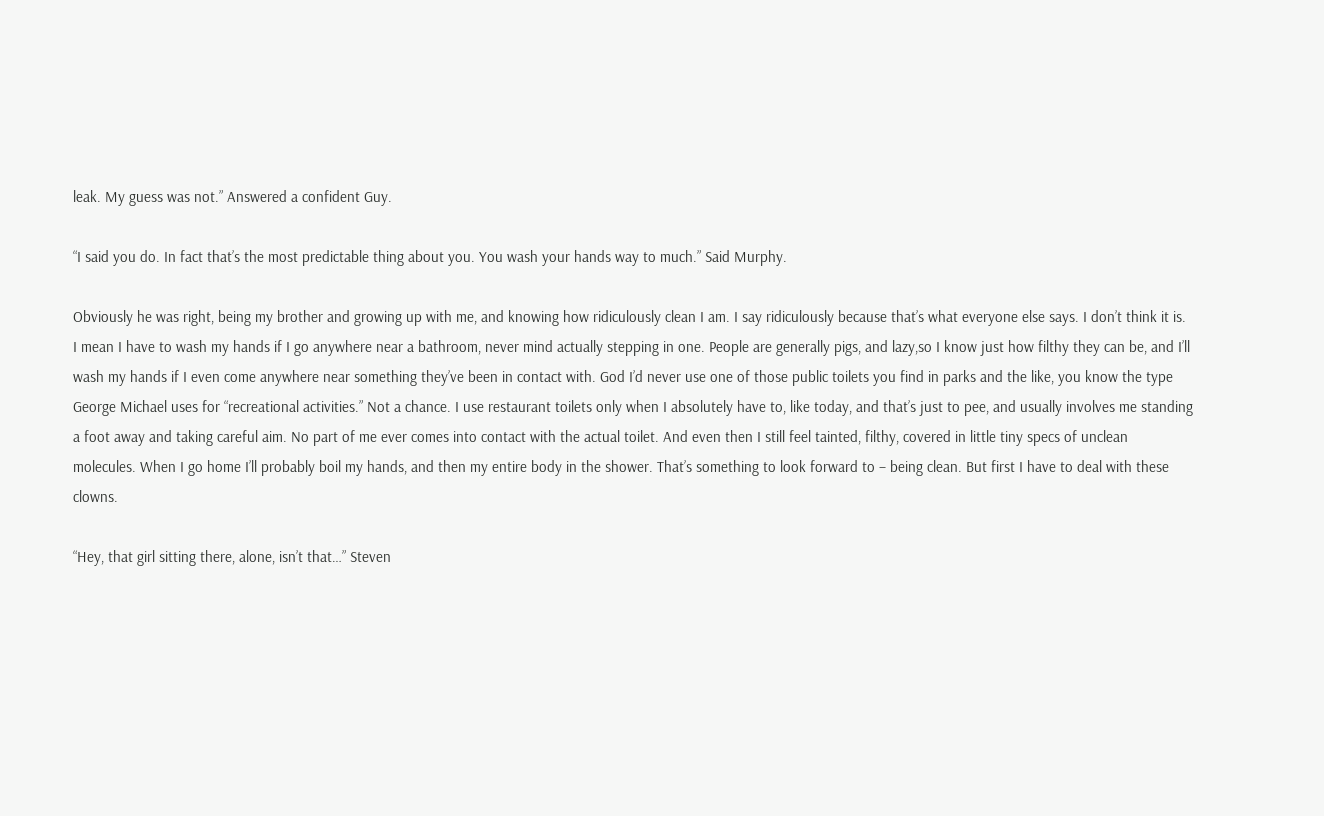leak. My guess was not.” Answered a confident Guy.

“I said you do. In fact that’s the most predictable thing about you. You wash your hands way to much.” Said Murphy.

Obviously he was right, being my brother and growing up with me, and knowing how ridiculously clean I am. I say ridiculously because that’s what everyone else says. I don’t think it is. I mean I have to wash my hands if I go anywhere near a bathroom, never mind actually stepping in one. People are generally pigs, and lazy,so I know just how filthy they can be, and I’ll wash my hands if I even come anywhere near something they’ve been in contact with. God I’d never use one of those public toilets you find in parks and the like, you know the type George Michael uses for “recreational activities.” Not a chance. I use restaurant toilets only when I absolutely have to, like today, and that’s just to pee, and usually involves me standing a foot away and taking careful aim. No part of me ever comes into contact with the actual toilet. And even then I still feel tainted, filthy, covered in little tiny specs of unclean molecules. When I go home I’ll probably boil my hands, and then my entire body in the shower. That’s something to look forward to – being clean. But first I have to deal with these clowns.

“Hey, that girl sitting there, alone, isn’t that…” Steven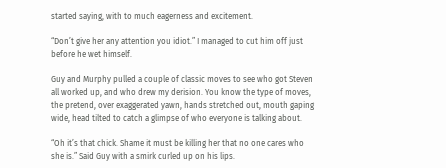started saying, with to much eagerness and excitement.

“Don’t give her any attention you idiot.” I managed to cut him off just before he wet himself.

Guy and Murphy pulled a couple of classic moves to see who got Steven all worked up, and who drew my derision. You know the type of moves, the pretend, over exaggerated yawn, hands stretched out, mouth gaping wide, head tilted to catch a glimpse of who everyone is talking about.

“Oh it’s that chick. Shame it must be killing her that no one cares who she is.” Said Guy with a smirk curled up on his lips.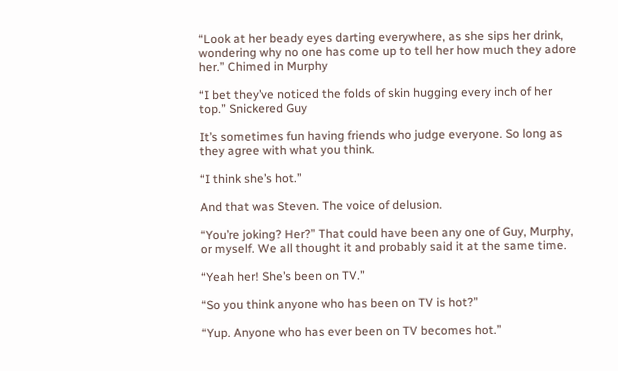“Look at her beady eyes darting everywhere, as she sips her drink, wondering why no one has come up to tell her how much they adore her.” Chimed in Murphy

“I bet they’ve noticed the folds of skin hugging every inch of her top.” Snickered Guy

It’s sometimes fun having friends who judge everyone. So long as they agree with what you think.

“I think she’s hot.”

And that was Steven. The voice of delusion.

“You’re joking? Her?” That could have been any one of Guy, Murphy, or myself. We all thought it and probably said it at the same time.

“Yeah her! She’s been on TV.”

“So you think anyone who has been on TV is hot?”

“Yup. Anyone who has ever been on TV becomes hot.”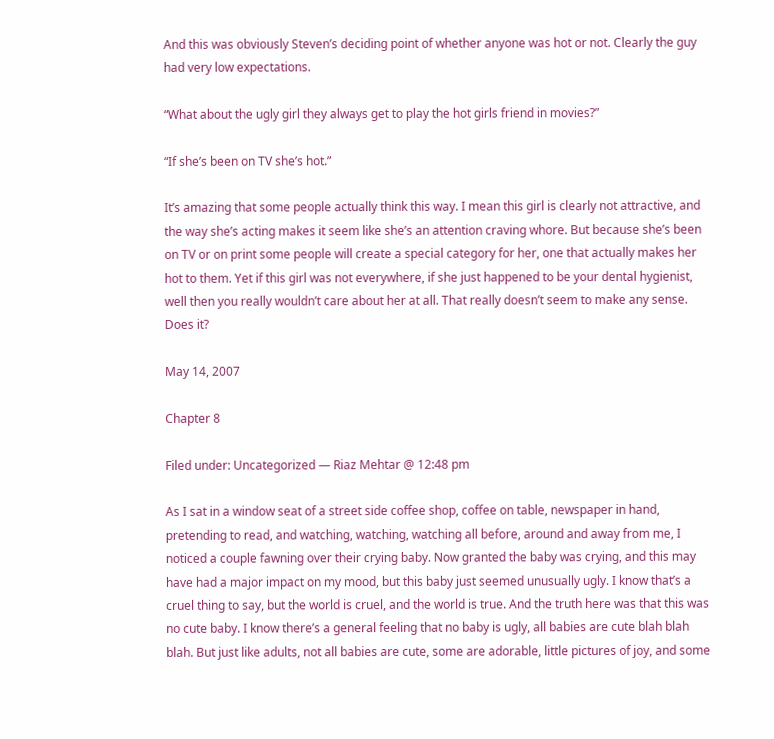And this was obviously Steven’s deciding point of whether anyone was hot or not. Clearly the guy had very low expectations.

“What about the ugly girl they always get to play the hot girls friend in movies?”

“If she’s been on TV she’s hot.”

It’s amazing that some people actually think this way. I mean this girl is clearly not attractive, and the way she’s acting makes it seem like she’s an attention craving whore. But because she’s been on TV or on print some people will create a special category for her, one that actually makes her hot to them. Yet if this girl was not everywhere, if she just happened to be your dental hygienist, well then you really wouldn’t care about her at all. That really doesn’t seem to make any sense. Does it?

May 14, 2007

Chapter 8

Filed under: Uncategorized — Riaz Mehtar @ 12:48 pm

As I sat in a window seat of a street side coffee shop, coffee on table, newspaper in hand, pretending to read, and watching, watching, watching all before, around and away from me, I noticed a couple fawning over their crying baby. Now granted the baby was crying, and this may have had a major impact on my mood, but this baby just seemed unusually ugly. I know that’s a cruel thing to say, but the world is cruel, and the world is true. And the truth here was that this was no cute baby. I know there’s a general feeling that no baby is ugly, all babies are cute blah blah blah. But just like adults, not all babies are cute, some are adorable, little pictures of joy, and some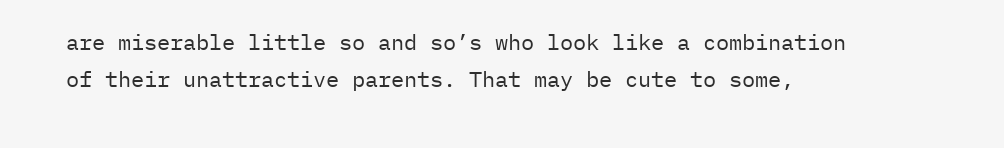are miserable little so and so’s who look like a combination of their unattractive parents. That may be cute to some,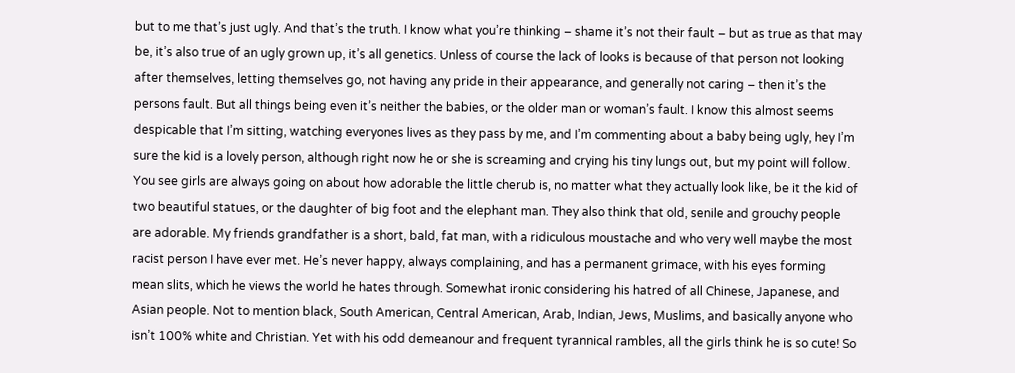but to me that’s just ugly. And that’s the truth. I know what you’re thinking – shame it’s not their fault – but as true as that may be, it’s also true of an ugly grown up, it’s all genetics. Unless of course the lack of looks is because of that person not looking after themselves, letting themselves go, not having any pride in their appearance, and generally not caring – then it’s the persons fault. But all things being even it’s neither the babies, or the older man or woman’s fault. I know this almost seems despicable that I’m sitting, watching everyones lives as they pass by me, and I’m commenting about a baby being ugly, hey I’m sure the kid is a lovely person, although right now he or she is screaming and crying his tiny lungs out, but my point will follow. You see girls are always going on about how adorable the little cherub is, no matter what they actually look like, be it the kid of two beautiful statues, or the daughter of big foot and the elephant man. They also think that old, senile and grouchy people are adorable. My friends grandfather is a short, bald, fat man, with a ridiculous moustache and who very well maybe the most racist person I have ever met. He’s never happy, always complaining, and has a permanent grimace, with his eyes forming mean slits, which he views the world he hates through. Somewhat ironic considering his hatred of all Chinese, Japanese, and Asian people. Not to mention black, South American, Central American, Arab, Indian, Jews, Muslims, and basically anyone who isn’t 100% white and Christian. Yet with his odd demeanour and frequent tyrannical rambles, all the girls think he is so cute! So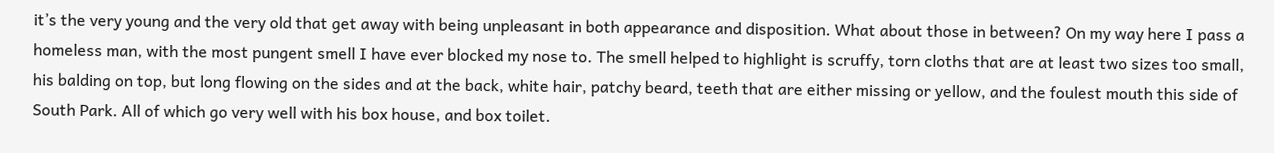it’s the very young and the very old that get away with being unpleasant in both appearance and disposition. What about those in between? On my way here I pass a homeless man, with the most pungent smell I have ever blocked my nose to. The smell helped to highlight is scruffy, torn cloths that are at least two sizes too small, his balding on top, but long flowing on the sides and at the back, white hair, patchy beard, teeth that are either missing or yellow, and the foulest mouth this side of South Park. All of which go very well with his box house, and box toilet.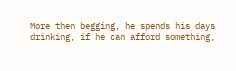More then begging, he spends his days drinking, if he can afford something,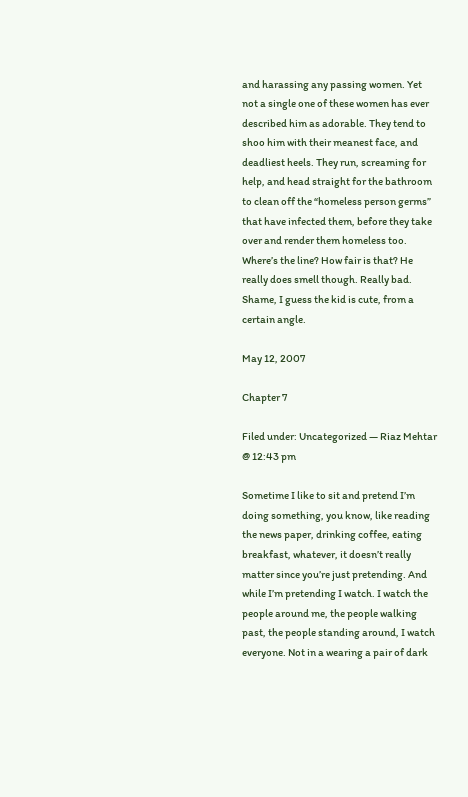and harassing any passing women. Yet not a single one of these women has ever described him as adorable. They tend to shoo him with their meanest face, and deadliest heels. They run, screaming for help, and head straight for the bathroom to clean off the “homeless person germs” that have infected them, before they take over and render them homeless too. Where’s the line? How fair is that? He really does smell though. Really bad. Shame, I guess the kid is cute, from a certain angle.

May 12, 2007

Chapter 7

Filed under: Uncategorized — Riaz Mehtar @ 12:43 pm

Sometime I like to sit and pretend I’m doing something, you know, like reading the news paper, drinking coffee, eating breakfast, whatever, it doesn’t really matter since you’re just pretending. And while I’m pretending I watch. I watch the people around me, the people walking past, the people standing around, I watch everyone. Not in a wearing a pair of dark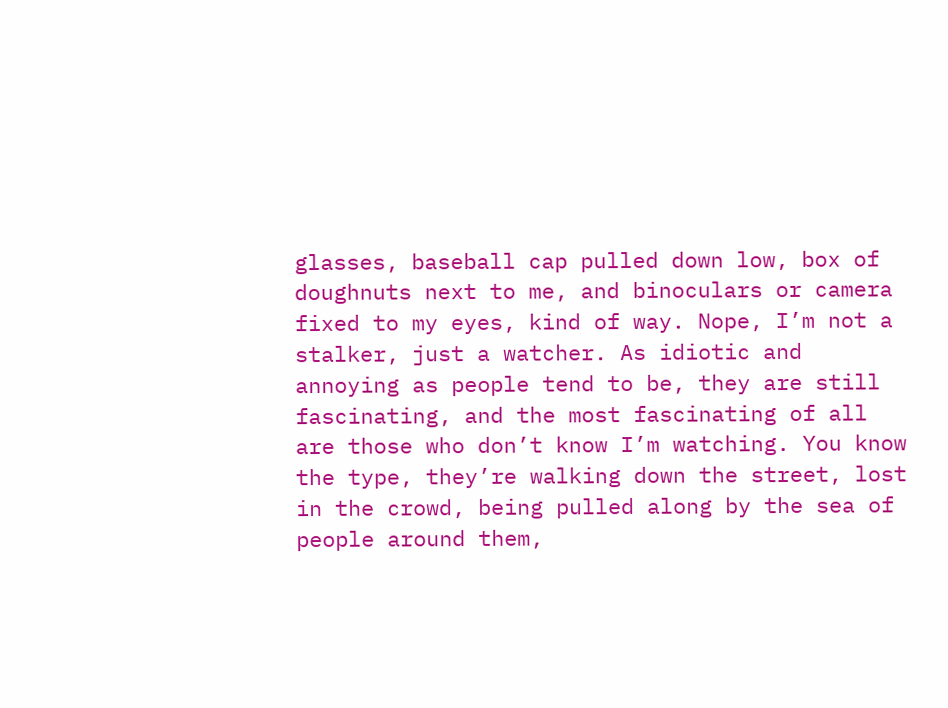glasses, baseball cap pulled down low, box of doughnuts next to me, and binoculars or camera fixed to my eyes, kind of way. Nope, I’m not a stalker, just a watcher. As idiotic and annoying as people tend to be, they are still fascinating, and the most fascinating of all are those who don’t know I’m watching. You know the type, they’re walking down the street, lost in the crowd, being pulled along by the sea of people around them,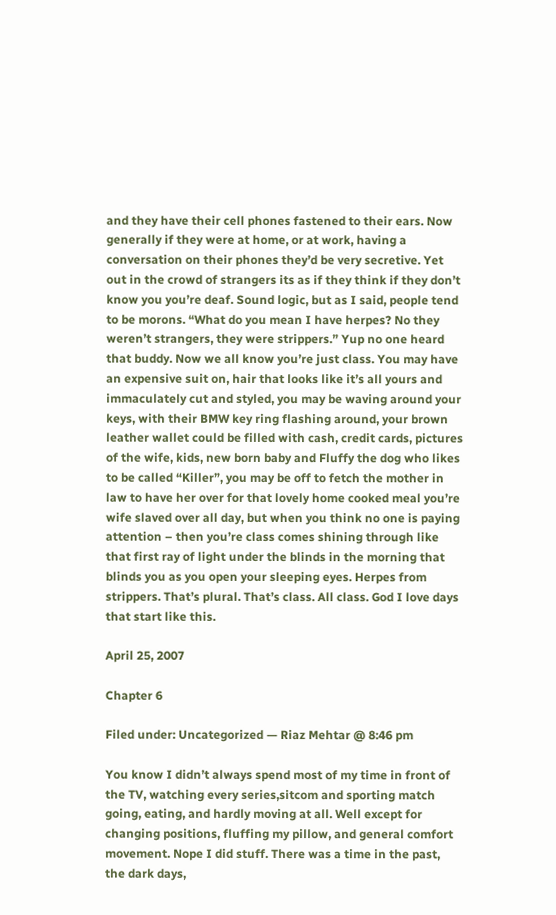and they have their cell phones fastened to their ears. Now generally if they were at home, or at work, having a conversation on their phones they’d be very secretive. Yet out in the crowd of strangers its as if they think if they don’t know you you’re deaf. Sound logic, but as I said, people tend to be morons. “What do you mean I have herpes? No they weren’t strangers, they were strippers.” Yup no one heard that buddy. Now we all know you’re just class. You may have an expensive suit on, hair that looks like it’s all yours and immaculately cut and styled, you may be waving around your keys, with their BMW key ring flashing around, your brown leather wallet could be filled with cash, credit cards, pictures of the wife, kids, new born baby and Fluffy the dog who likes to be called “Killer”, you may be off to fetch the mother in law to have her over for that lovely home cooked meal you’re wife slaved over all day, but when you think no one is paying attention – then you’re class comes shining through like that first ray of light under the blinds in the morning that blinds you as you open your sleeping eyes. Herpes from strippers. That’s plural. That’s class. All class. God I love days that start like this.

April 25, 2007

Chapter 6

Filed under: Uncategorized — Riaz Mehtar @ 8:46 pm

You know I didn’t always spend most of my time in front of the TV, watching every series,sitcom and sporting match going, eating, and hardly moving at all. Well except for changing positions, fluffing my pillow, and general comfort movement. Nope I did stuff. There was a time in the past, the dark days,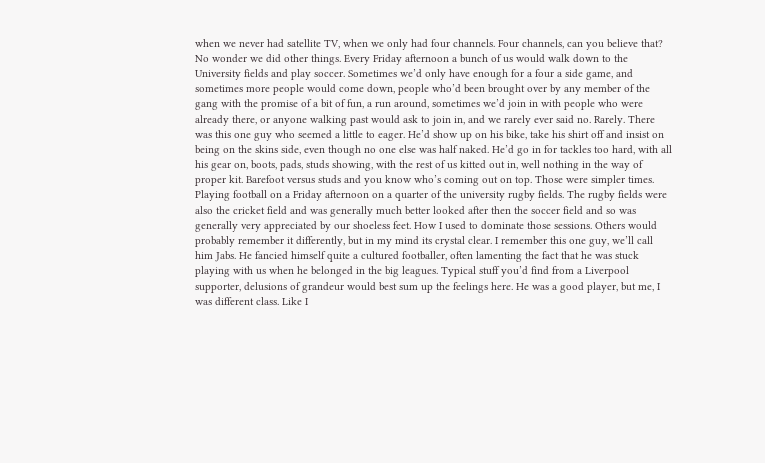when we never had satellite TV, when we only had four channels. Four channels, can you believe that? No wonder we did other things. Every Friday afternoon a bunch of us would walk down to the University fields and play soccer. Sometimes we’d only have enough for a four a side game, and sometimes more people would come down, people who’d been brought over by any member of the gang with the promise of a bit of fun, a run around, sometimes we’d join in with people who were already there, or anyone walking past would ask to join in, and we rarely ever said no. Rarely. There was this one guy who seemed a little to eager. He’d show up on his bike, take his shirt off and insist on being on the skins side, even though no one else was half naked. He’d go in for tackles too hard, with all his gear on, boots, pads, studs showing, with the rest of us kitted out in, well nothing in the way of proper kit. Barefoot versus studs and you know who’s coming out on top. Those were simpler times. Playing football on a Friday afternoon on a quarter of the university rugby fields. The rugby fields were also the cricket field and was generally much better looked after then the soccer field and so was generally very appreciated by our shoeless feet. How I used to dominate those sessions. Others would probably remember it differently, but in my mind its crystal clear. I remember this one guy, we’ll call him Jabs. He fancied himself quite a cultured footballer, often lamenting the fact that he was stuck playing with us when he belonged in the big leagues. Typical stuff you’d find from a Liverpool supporter, delusions of grandeur would best sum up the feelings here. He was a good player, but me, I was different class. Like I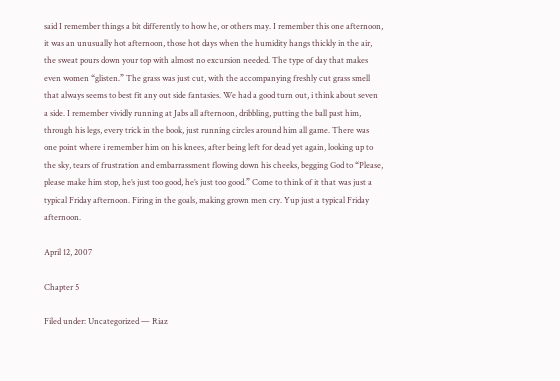said I remember things a bit differently to how he, or others may. I remember this one afternoon, it was an unusually hot afternoon, those hot days when the humidity hangs thickly in the air, the sweat pours down your top with almost no excursion needed. The type of day that makes even women “glisten.” The grass was just cut, with the accompanying freshly cut grass smell that always seems to best fit any out side fantasies. We had a good turn out, i think about seven a side. I remember vividly running at Jabs all afternoon, dribbling, putting the ball past him, through his legs, every trick in the book, just running circles around him all game. There was one point where i remember him on his knees, after being left for dead yet again, looking up to the sky, tears of frustration and embarrassment flowing down his cheeks, begging God to “Please, please make him stop, he’s just too good, he’s just too good.” Come to think of it that was just a typical Friday afternoon. Firing in the goals, making grown men cry. Yup just a typical Friday afternoon.

April 12, 2007

Chapter 5

Filed under: Uncategorized — Riaz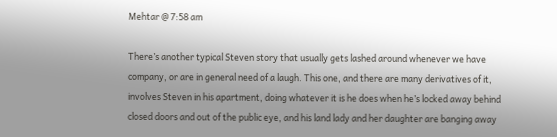Mehtar @ 7:58 am

There’s another typical Steven story that usually gets lashed around whenever we have company, or are in general need of a laugh. This one, and there are many derivatives of it, involves Steven in his apartment, doing whatever it is he does when he’s locked away behind closed doors and out of the public eye, and his land lady and her daughter are banging away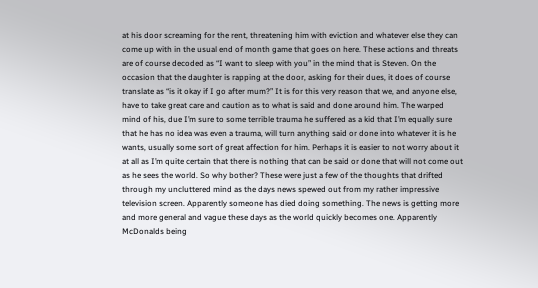at his door screaming for the rent, threatening him with eviction and whatever else they can come up with in the usual end of month game that goes on here. These actions and threats are of course decoded as “I want to sleep with you” in the mind that is Steven. On the occasion that the daughter is rapping at the door, asking for their dues, it does of course translate as “is it okay if I go after mum?” It is for this very reason that we, and anyone else, have to take great care and caution as to what is said and done around him. The warped mind of his, due I’m sure to some terrible trauma he suffered as a kid that I’m equally sure that he has no idea was even a trauma, will turn anything said or done into whatever it is he wants, usually some sort of great affection for him. Perhaps it is easier to not worry about it at all as I’m quite certain that there is nothing that can be said or done that will not come out as he sees the world. So why bother? These were just a few of the thoughts that drifted through my uncluttered mind as the days news spewed out from my rather impressive television screen. Apparently someone has died doing something. The news is getting more and more general and vague these days as the world quickly becomes one. Apparently McDonalds being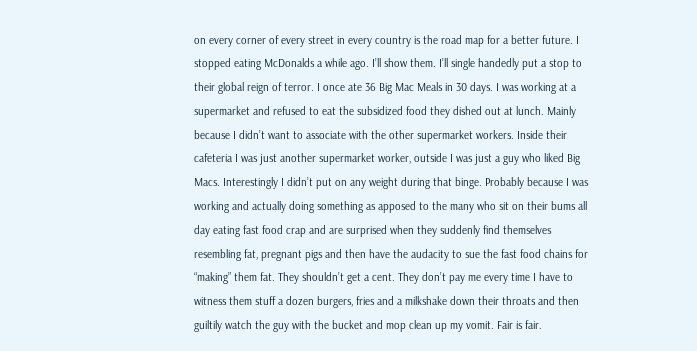on every corner of every street in every country is the road map for a better future. I stopped eating McDonalds a while ago. I’ll show them. I’ll single handedly put a stop to their global reign of terror. I once ate 36 Big Mac Meals in 30 days. I was working at a supermarket and refused to eat the subsidized food they dished out at lunch. Mainly because I didn’t want to associate with the other supermarket workers. Inside their cafeteria I was just another supermarket worker, outside I was just a guy who liked Big Macs. Interestingly I didn’t put on any weight during that binge. Probably because I was working and actually doing something as apposed to the many who sit on their bums all day eating fast food crap and are surprised when they suddenly find themselves resembling fat, pregnant pigs and then have the audacity to sue the fast food chains for “making” them fat. They shouldn’t get a cent. They don’t pay me every time I have to witness them stuff a dozen burgers, fries and a milkshake down their throats and then guiltily watch the guy with the bucket and mop clean up my vomit. Fair is fair.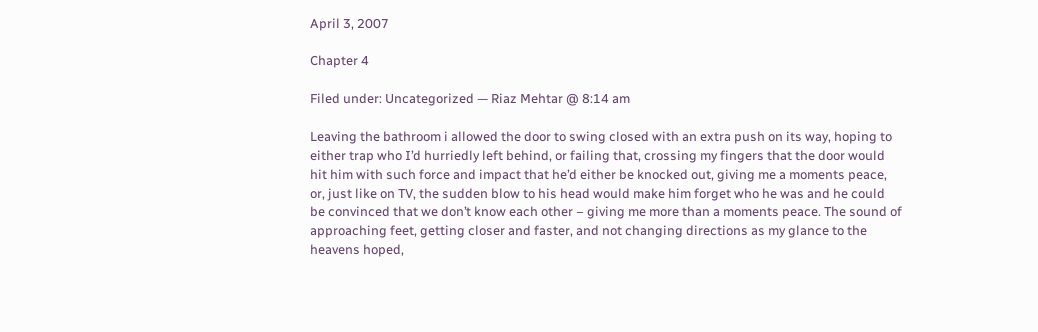April 3, 2007

Chapter 4

Filed under: Uncategorized — Riaz Mehtar @ 8:14 am

Leaving the bathroom i allowed the door to swing closed with an extra push on its way, hoping to either trap who I’d hurriedly left behind, or failing that, crossing my fingers that the door would hit him with such force and impact that he’d either be knocked out, giving me a moments peace, or, just like on TV, the sudden blow to his head would make him forget who he was and he could be convinced that we don’t know each other – giving me more than a moments peace. The sound of approaching feet, getting closer and faster, and not changing directions as my glance to the heavens hoped,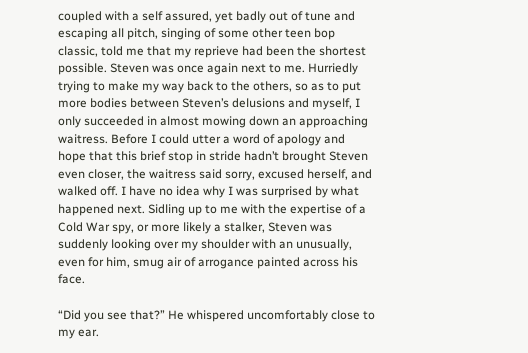coupled with a self assured, yet badly out of tune and escaping all pitch, singing of some other teen bop classic, told me that my reprieve had been the shortest possible. Steven was once again next to me. Hurriedly trying to make my way back to the others, so as to put more bodies between Steven’s delusions and myself, I only succeeded in almost mowing down an approaching waitress. Before I could utter a word of apology and hope that this brief stop in stride hadn’t brought Steven even closer, the waitress said sorry, excused herself, and walked off. I have no idea why I was surprised by what happened next. Sidling up to me with the expertise of a Cold War spy, or more likely a stalker, Steven was suddenly looking over my shoulder with an unusually, even for him, smug air of arrogance painted across his face.

“Did you see that?” He whispered uncomfortably close to my ear.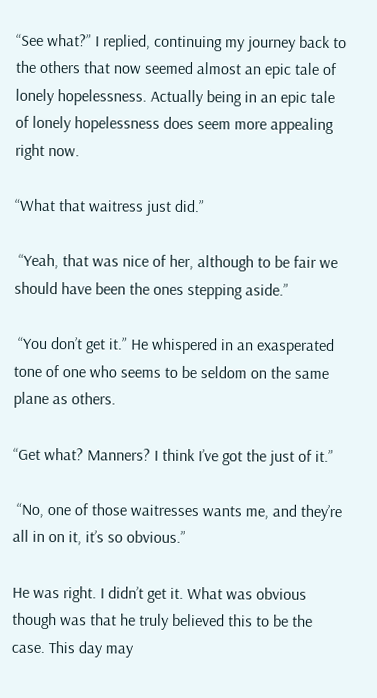“See what?” I replied, continuing my journey back to the others that now seemed almost an epic tale of lonely hopelessness. Actually being in an epic tale of lonely hopelessness does seem more appealing right now.

“What that waitress just did.”

 “Yeah, that was nice of her, although to be fair we should have been the ones stepping aside.”

 “You don’t get it.” He whispered in an exasperated tone of one who seems to be seldom on the same plane as others.

“Get what? Manners? I think I’ve got the just of it.”

 “No, one of those waitresses wants me, and they’re all in on it, it’s so obvious.”

He was right. I didn’t get it. What was obvious though was that he truly believed this to be the case. This day may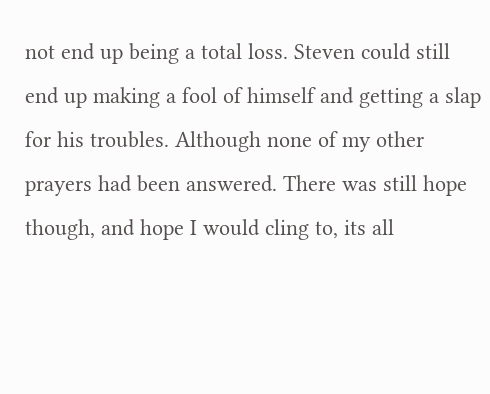not end up being a total loss. Steven could still end up making a fool of himself and getting a slap for his troubles. Although none of my other prayers had been answered. There was still hope though, and hope I would cling to, its all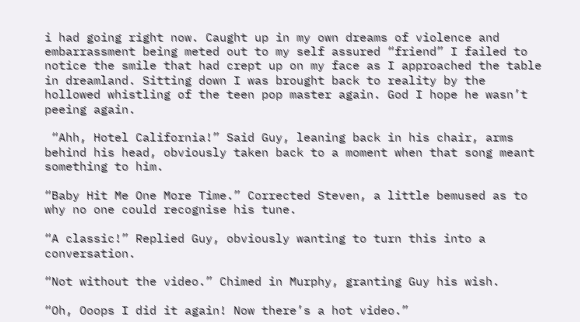i had going right now. Caught up in my own dreams of violence and embarrassment being meted out to my self assured “friend” I failed to notice the smile that had crept up on my face as I approached the table in dreamland. Sitting down I was brought back to reality by the hollowed whistling of the teen pop master again. God I hope he wasn’t peeing again.

 “Ahh, Hotel California!” Said Guy, leaning back in his chair, arms behind his head, obviously taken back to a moment when that song meant something to him.

“Baby Hit Me One More Time.” Corrected Steven, a little bemused as to why no one could recognise his tune.

“A classic!” Replied Guy, obviously wanting to turn this into a conversation.

“Not without the video.” Chimed in Murphy, granting Guy his wish.

“Oh, Ooops I did it again! Now there’s a hot video.”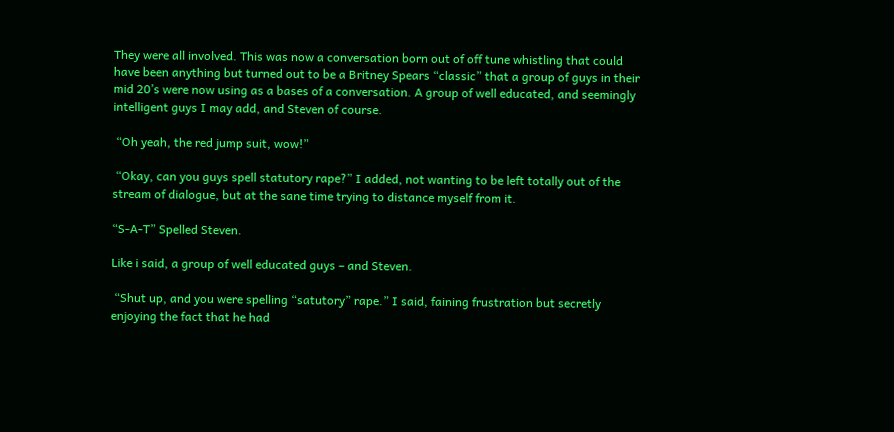They were all involved. This was now a conversation born out of off tune whistling that could have been anything but turned out to be a Britney Spears “classic” that a group of guys in their mid 20’s were now using as a bases of a conversation. A group of well educated, and seemingly intelligent guys I may add, and Steven of course.

 “Oh yeah, the red jump suit, wow!”

 “Okay, can you guys spell statutory rape?” I added, not wanting to be left totally out of the stream of dialogue, but at the sane time trying to distance myself from it.

“S-A-T” Spelled Steven.

Like i said, a group of well educated guys – and Steven.

 “Shut up, and you were spelling “satutory” rape.” I said, faining frustration but secretly enjoying the fact that he had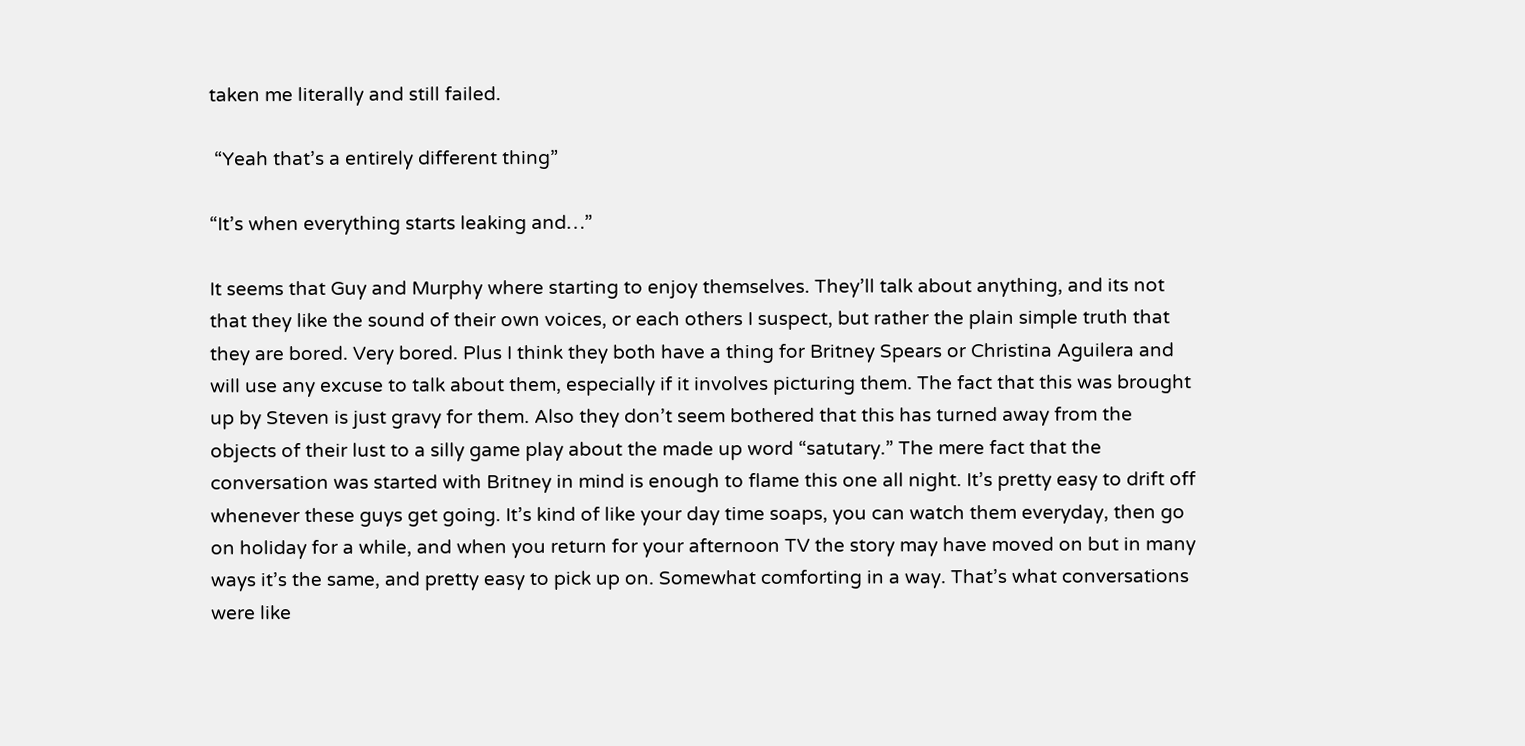taken me literally and still failed.

 “Yeah that’s a entirely different thing”

“It’s when everything starts leaking and…”

It seems that Guy and Murphy where starting to enjoy themselves. They’ll talk about anything, and its not that they like the sound of their own voices, or each others I suspect, but rather the plain simple truth that they are bored. Very bored. Plus I think they both have a thing for Britney Spears or Christina Aguilera and will use any excuse to talk about them, especially if it involves picturing them. The fact that this was brought up by Steven is just gravy for them. Also they don’t seem bothered that this has turned away from the objects of their lust to a silly game play about the made up word “satutary.” The mere fact that the conversation was started with Britney in mind is enough to flame this one all night. It’s pretty easy to drift off whenever these guys get going. It’s kind of like your day time soaps, you can watch them everyday, then go on holiday for a while, and when you return for your afternoon TV the story may have moved on but in many ways it’s the same, and pretty easy to pick up on. Somewhat comforting in a way. That’s what conversations were like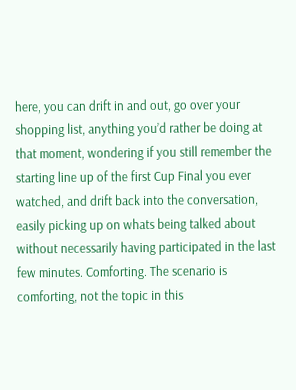here, you can drift in and out, go over your shopping list, anything you’d rather be doing at that moment, wondering if you still remember the starting line up of the first Cup Final you ever watched, and drift back into the conversation, easily picking up on whats being talked about without necessarily having participated in the last few minutes. Comforting. The scenario is comforting, not the topic in this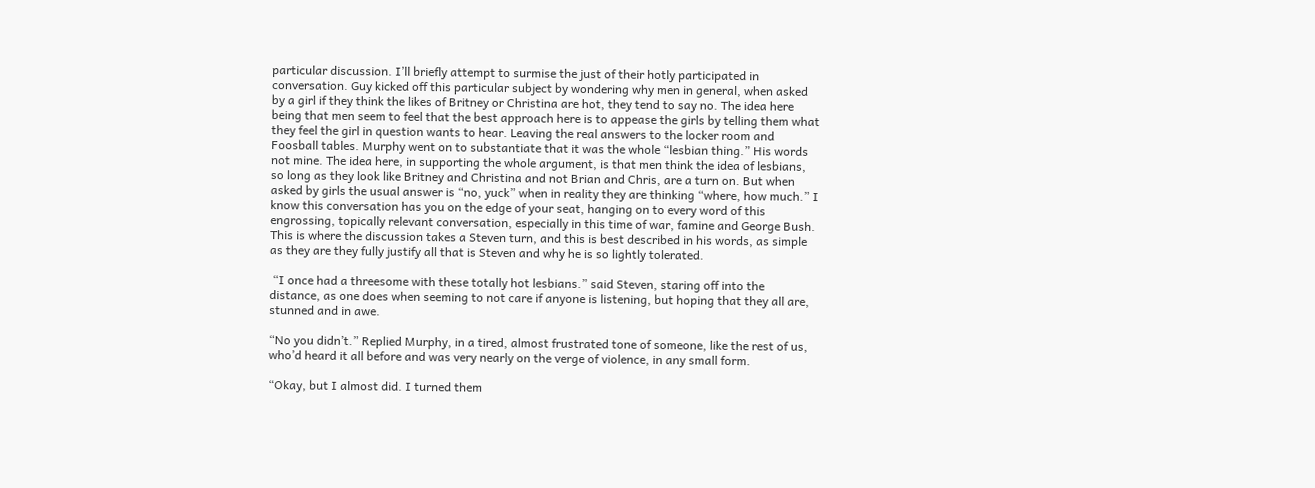particular discussion. I’ll briefly attempt to surmise the just of their hotly participated in conversation. Guy kicked off this particular subject by wondering why men in general, when asked by a girl if they think the likes of Britney or Christina are hot, they tend to say no. The idea here being that men seem to feel that the best approach here is to appease the girls by telling them what they feel the girl in question wants to hear. Leaving the real answers to the locker room and Foosball tables. Murphy went on to substantiate that it was the whole “lesbian thing.” His words not mine. The idea here, in supporting the whole argument, is that men think the idea of lesbians, so long as they look like Britney and Christina and not Brian and Chris, are a turn on. But when asked by girls the usual answer is “no, yuck” when in reality they are thinking “where, how much.” I know this conversation has you on the edge of your seat, hanging on to every word of this engrossing, topically relevant conversation, especially in this time of war, famine and George Bush. This is where the discussion takes a Steven turn, and this is best described in his words, as simple as they are they fully justify all that is Steven and why he is so lightly tolerated.

 “I once had a threesome with these totally hot lesbians.” said Steven, staring off into the distance, as one does when seeming to not care if anyone is listening, but hoping that they all are, stunned and in awe.

“No you didn’t.” Replied Murphy, in a tired, almost frustrated tone of someone, like the rest of us, who’d heard it all before and was very nearly on the verge of violence, in any small form.

“Okay, but I almost did. I turned them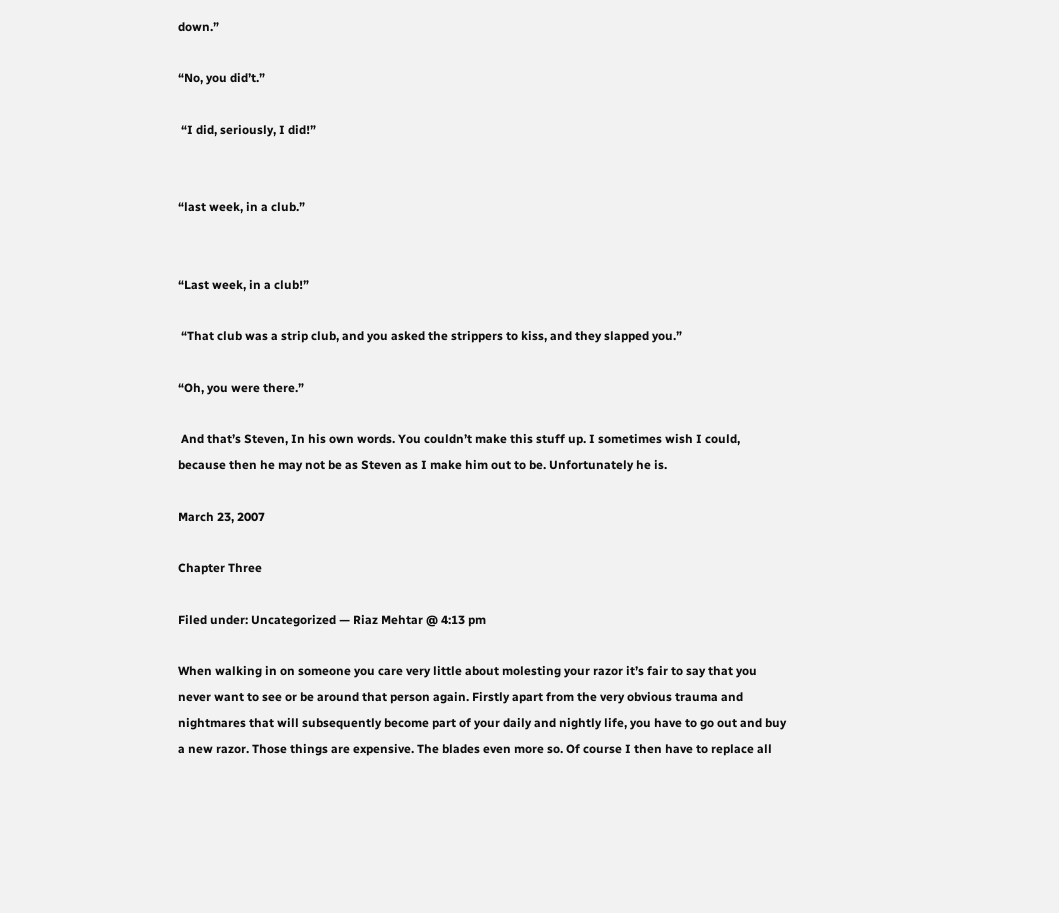down.”

“No, you did’t.”

 “I did, seriously, I did!”


“last week, in a club.”


“Last week, in a club!”

 “That club was a strip club, and you asked the strippers to kiss, and they slapped you.”

“Oh, you were there.”

 And that’s Steven, In his own words. You couldn’t make this stuff up. I sometimes wish I could, because then he may not be as Steven as I make him out to be. Unfortunately he is.

March 23, 2007

Chapter Three

Filed under: Uncategorized — Riaz Mehtar @ 4:13 pm

When walking in on someone you care very little about molesting your razor it’s fair to say that you never want to see or be around that person again. Firstly apart from the very obvious trauma and nightmares that will subsequently become part of your daily and nightly life, you have to go out and buy a new razor. Those things are expensive. The blades even more so. Of course I then have to replace all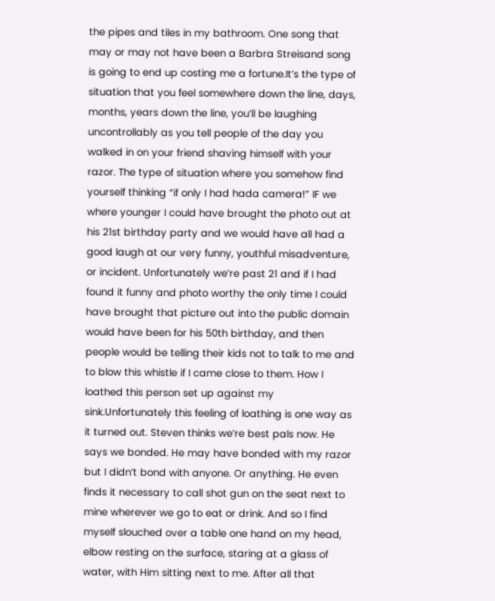the pipes and tiles in my bathroom. One song that may or may not have been a Barbra Streisand song is going to end up costing me a fortune.It’s the type of situation that you feel somewhere down the line, days, months, years down the line, you’ll be laughing uncontrollably as you tell people of the day you walked in on your friend shaving himself with your razor. The type of situation where you somehow find yourself thinking “if only I had hada camera!” IF we where younger I could have brought the photo out at his 21st birthday party and we would have all had a good laugh at our very funny, youthful misadventure, or incident. Unfortunately we’re past 21 and if I had found it funny and photo worthy the only time I could have brought that picture out into the public domain would have been for his 50th birthday, and then people would be telling their kids not to talk to me and to blow this whistle if I came close to them. How I loathed this person set up against my sink.Unfortunately this feeling of loathing is one way as it turned out. Steven thinks we’re best pals now. He says we bonded. He may have bonded with my razor but I didn’t bond with anyone. Or anything. He even finds it necessary to call shot gun on the seat next to mine wherever we go to eat or drink. And so I find myself slouched over a table one hand on my head, elbow resting on the surface, staring at a glass of water, with Him sitting next to me. After all that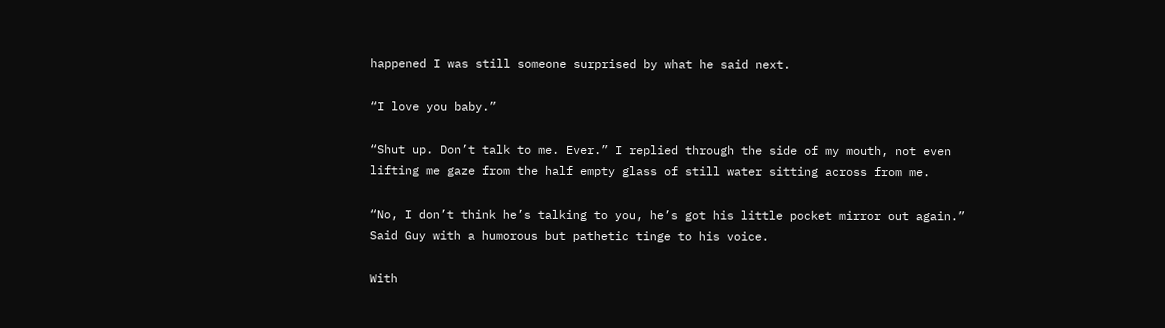happened I was still someone surprised by what he said next.

“I love you baby.”

“Shut up. Don’t talk to me. Ever.” I replied through the side of my mouth, not even lifting me gaze from the half empty glass of still water sitting across from me.

“No, I don’t think he’s talking to you, he’s got his little pocket mirror out again.” Said Guy with a humorous but pathetic tinge to his voice.

With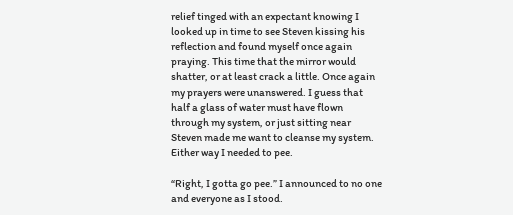relief tinged with an expectant knowing I looked up in time to see Steven kissing his reflection and found myself once again praying. This time that the mirror would shatter, or at least crack a little. Once again my prayers were unanswered. I guess that half a glass of water must have flown through my system, or just sitting near Steven made me want to cleanse my system. Either way I needed to pee.

“Right, I gotta go pee.” I announced to no one and everyone as I stood.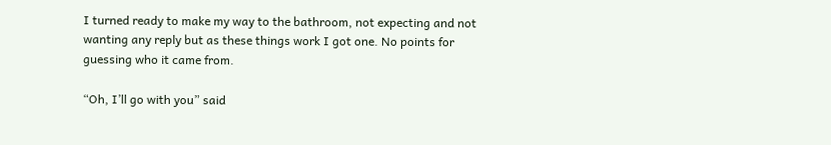I turned ready to make my way to the bathroom, not expecting and not wanting any reply but as these things work I got one. No points for guessing who it came from.

“Oh, I’ll go with you” said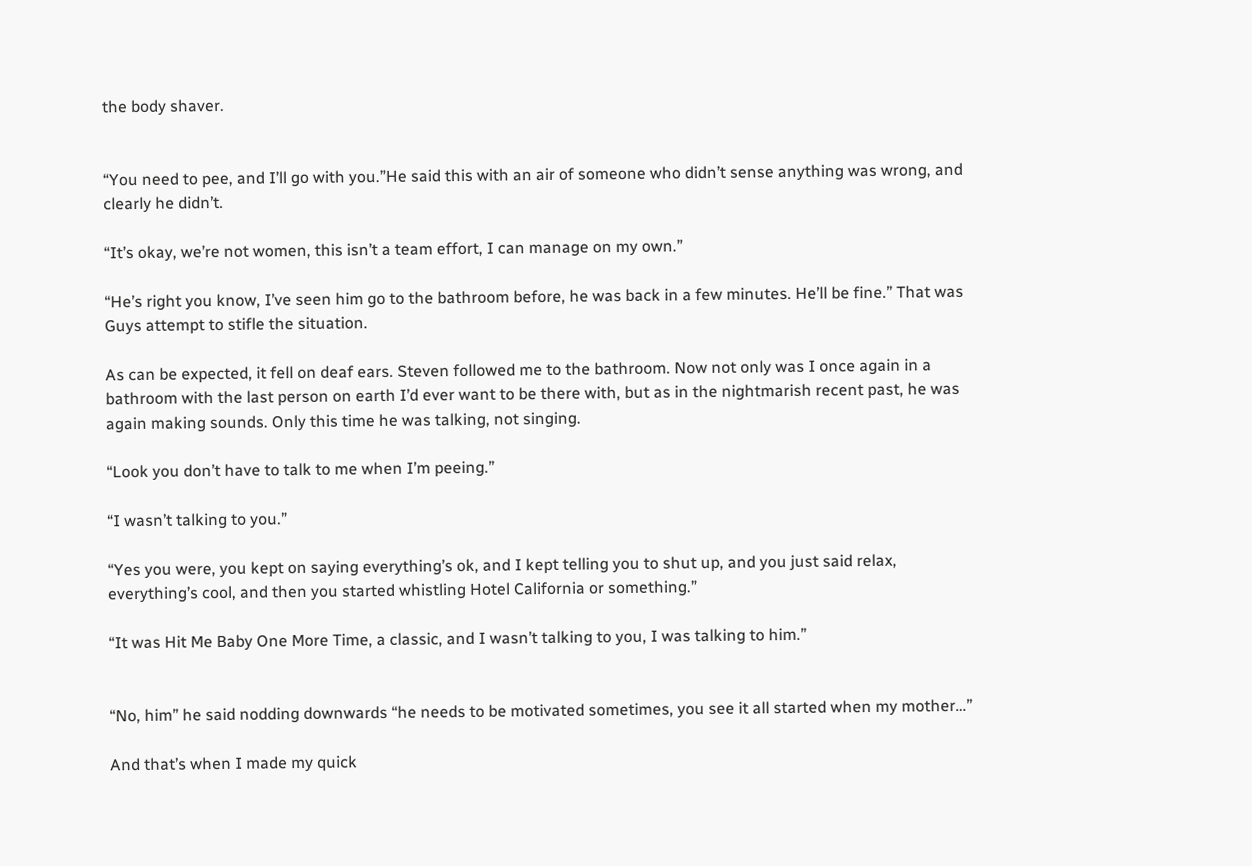the body shaver.


“You need to pee, and I’ll go with you.”He said this with an air of someone who didn’t sense anything was wrong, and clearly he didn’t.

“It’s okay, we’re not women, this isn’t a team effort, I can manage on my own.”

“He’s right you know, I’ve seen him go to the bathroom before, he was back in a few minutes. He’ll be fine.” That was Guys attempt to stifle the situation.

As can be expected, it fell on deaf ears. Steven followed me to the bathroom. Now not only was I once again in a bathroom with the last person on earth I’d ever want to be there with, but as in the nightmarish recent past, he was again making sounds. Only this time he was talking, not singing.

“Look you don’t have to talk to me when I’m peeing.”

“I wasn’t talking to you.”

“Yes you were, you kept on saying everything’s ok, and I kept telling you to shut up, and you just said relax, everything’s cool, and then you started whistling Hotel California or something.”

“It was Hit Me Baby One More Time, a classic, and I wasn’t talking to you, I was talking to him.”


“No, him” he said nodding downwards “he needs to be motivated sometimes, you see it all started when my mother…”

And that’s when I made my quick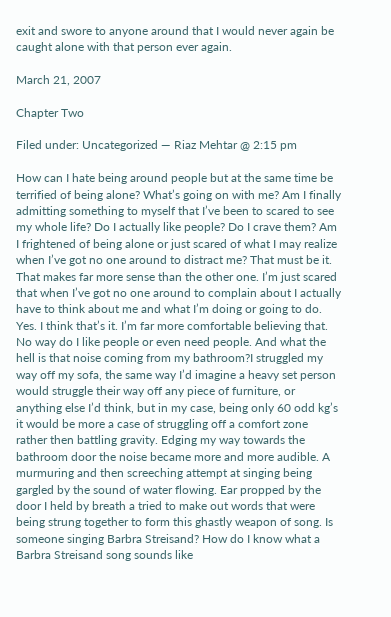exit and swore to anyone around that I would never again be caught alone with that person ever again.

March 21, 2007

Chapter Two

Filed under: Uncategorized — Riaz Mehtar @ 2:15 pm

How can I hate being around people but at the same time be terrified of being alone? What’s going on with me? Am I finally admitting something to myself that I’ve been to scared to see my whole life? Do I actually like people? Do I crave them? Am I frightened of being alone or just scared of what I may realize when I’ve got no one around to distract me? That must be it. That makes far more sense than the other one. I’m just scared that when I’ve got no one around to complain about I actually have to think about me and what I’m doing or going to do. Yes. I think that’s it. I’m far more comfortable believing that. No way do I like people or even need people. And what the hell is that noise coming from my bathroom?I struggled my way off my sofa, the same way I’d imagine a heavy set person would struggle their way off any piece of furniture, or anything else I’d think, but in my case, being only 60 odd kg’s it would be more a case of struggling off a comfort zone rather then battling gravity. Edging my way towards the bathroom door the noise became more and more audible. A murmuring and then screeching attempt at singing being gargled by the sound of water flowing. Ear propped by the door I held by breath a tried to make out words that were being strung together to form this ghastly weapon of song. Is someone singing Barbra Streisand? How do I know what a Barbra Streisand song sounds like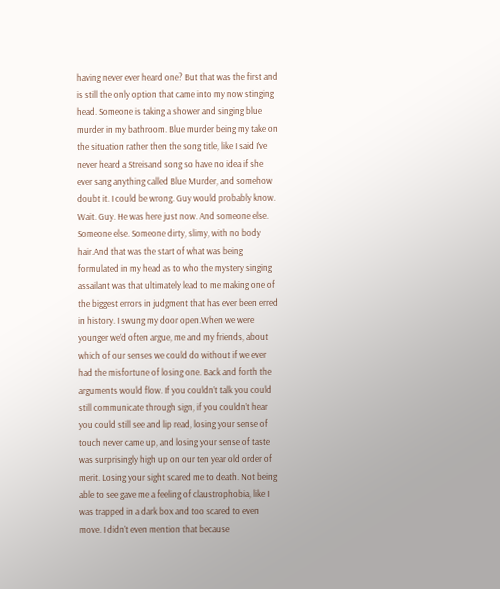having never ever heard one? But that was the first and is still the only option that came into my now stinging head. Someone is taking a shower and singing blue murder in my bathroom. Blue murder being my take on the situation rather then the song title, like I said I’ve never heard a Streisand song so have no idea if she ever sang anything called Blue Murder, and somehow doubt it. I could be wrong. Guy would probably know. Wait. Guy. He was here just now. And someone else. Someone else. Someone dirty, slimy, with no body hair.And that was the start of what was being formulated in my head as to who the mystery singing assailant was that ultimately lead to me making one of the biggest errors in judgment that has ever been erred in history. I swung my door open.When we were younger we’d often argue, me and my friends, about which of our senses we could do without if we ever had the misfortune of losing one. Back and forth the arguments would flow. If you couldn’t talk you could still communicate through sign, if you couldn’t hear you could still see and lip read, losing your sense of touch never came up, and losing your sense of taste was surprisingly high up on our ten year old order of merit. Losing your sight scared me to death. Not being able to see gave me a feeling of claustrophobia, like I was trapped in a dark box and too scared to even move. I didn’t even mention that because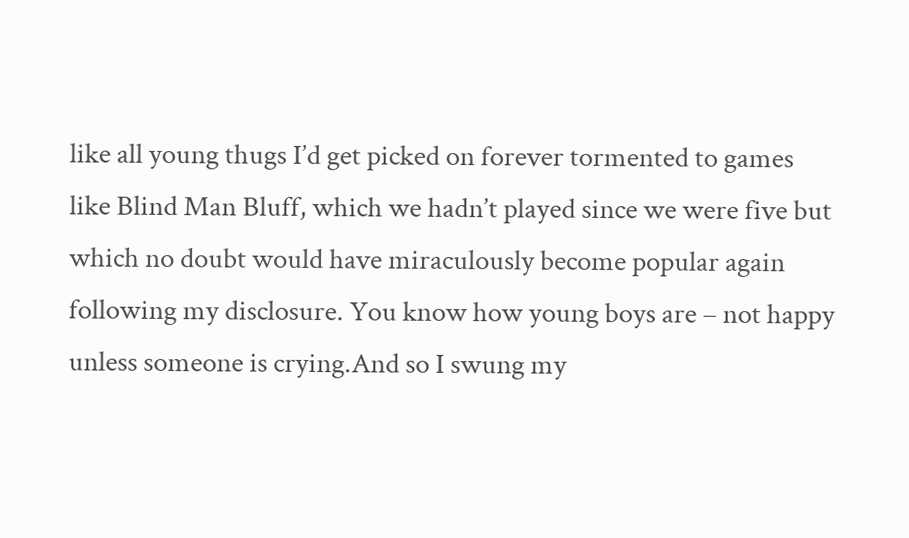like all young thugs I’d get picked on forever tormented to games like Blind Man Bluff, which we hadn’t played since we were five but which no doubt would have miraculously become popular again following my disclosure. You know how young boys are – not happy unless someone is crying.And so I swung my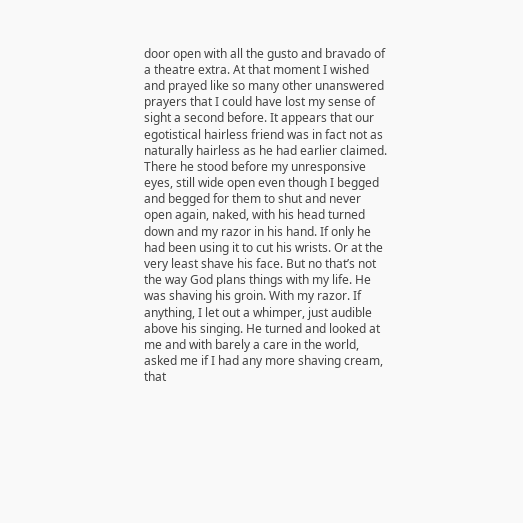door open with all the gusto and bravado of a theatre extra. At that moment I wished and prayed like so many other unanswered prayers that I could have lost my sense of sight a second before. It appears that our egotistical hairless friend was in fact not as naturally hairless as he had earlier claimed. There he stood before my unresponsive eyes, still wide open even though I begged and begged for them to shut and never open again, naked, with his head turned down and my razor in his hand. If only he had been using it to cut his wrists. Or at the very least shave his face. But no that’s not the way God plans things with my life. He was shaving his groin. With my razor. If anything, I let out a whimper, just audible above his singing. He turned and looked at me and with barely a care in the world, asked me if I had any more shaving cream, that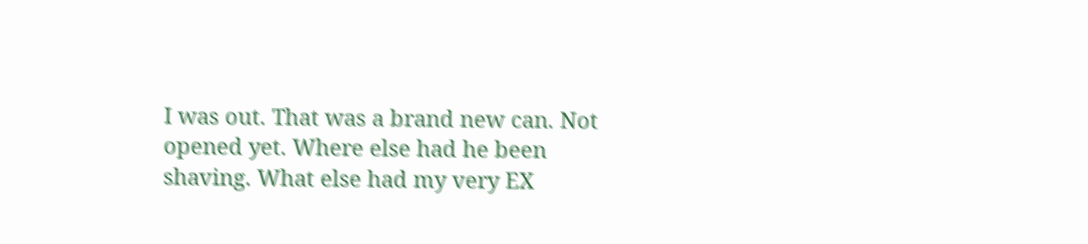I was out. That was a brand new can. Not opened yet. Where else had he been shaving. What else had my very EX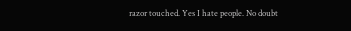razor touched. Yes I hate people. No doubt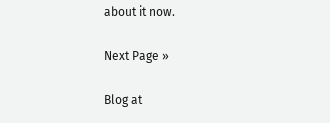about it now.

Next Page »

Blog at